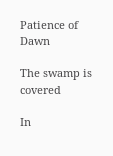Patience of Dawn

The swamp is covered

In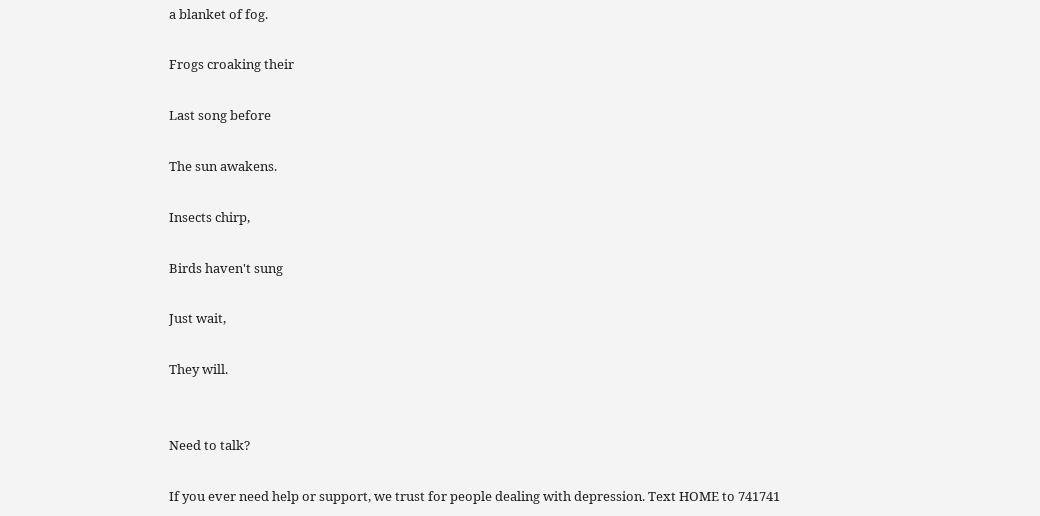a blanket of fog.

Frogs croaking their

Last song before

The sun awakens.

Insects chirp,

Birds haven't sung

Just wait,

They will.


Need to talk?

If you ever need help or support, we trust for people dealing with depression. Text HOME to 741741